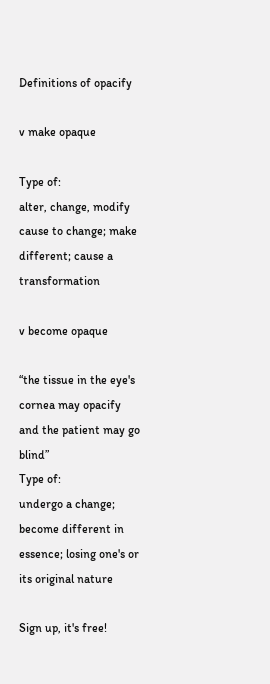Definitions of opacify

v make opaque

Type of:
alter, change, modify
cause to change; make different; cause a transformation

v become opaque

“the tissue in the eye's cornea may opacify and the patient may go blind”
Type of:
undergo a change; become different in essence; losing one's or its original nature

Sign up, it's free!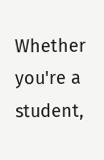Whether you're a student,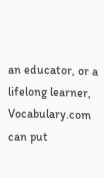an educator, or a lifelong learner, Vocabulary.com can put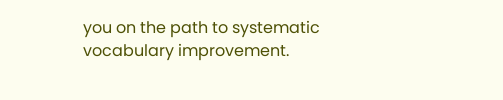you on the path to systematic vocabulary improvement.